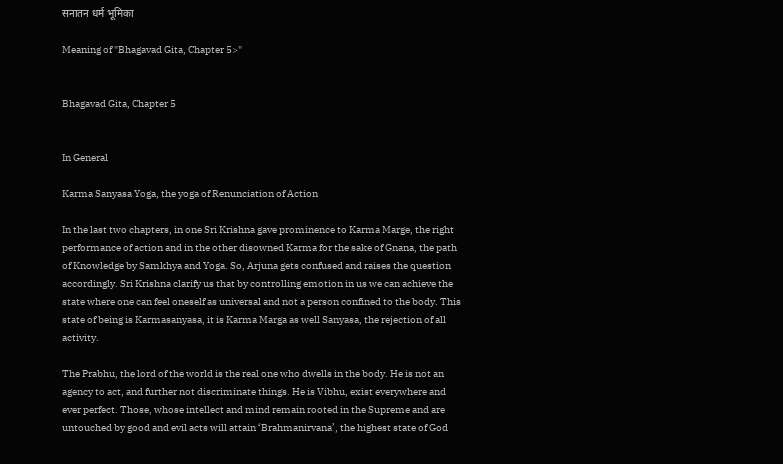सनातन धर्म भूमिका

Meaning of "Bhagavad Gita, Chapter 5>"


Bhagavad Gita, Chapter 5


In General

Karma Sanyasa Yoga, the yoga of Renunciation of Action

In the last two chapters, in one Sri Krishna gave prominence to Karma Marge, the right performance of action and in the other disowned Karma for the sake of Gnana, the path of Knowledge by Samkhya and Yoga. So, Arjuna gets confused and raises the question accordingly. Sri Krishna clarify us that by controlling emotion in us we can achieve the state where one can feel oneself as universal and not a person confined to the body. This state of being is Karmasanyasa, it is Karma Marga as well Sanyasa, the rejection of all activity.

The Prabhu, the lord of the world is the real one who dwells in the body. He is not an agency to act, and further not discriminate things. He is Vibhu, exist everywhere and ever perfect. Those, whose intellect and mind remain rooted in the Supreme and are untouched by good and evil acts will attain ‘Brahmanirvana’, the highest state of God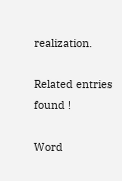realization.

Related entries found !

Word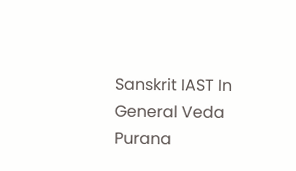Sanskrit IAST In General Veda Purana